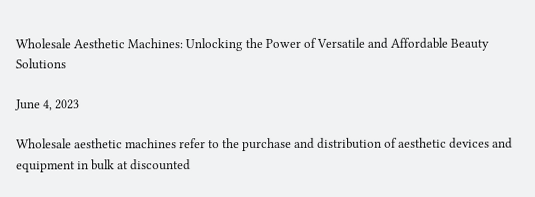Wholesale Aesthetic Machines: Unlocking the Power of Versatile and Affordable Beauty Solutions

June 4, 2023

Wholesale aesthetic machines refer to the purchase and distribution of aesthetic devices and equipment in bulk at discounted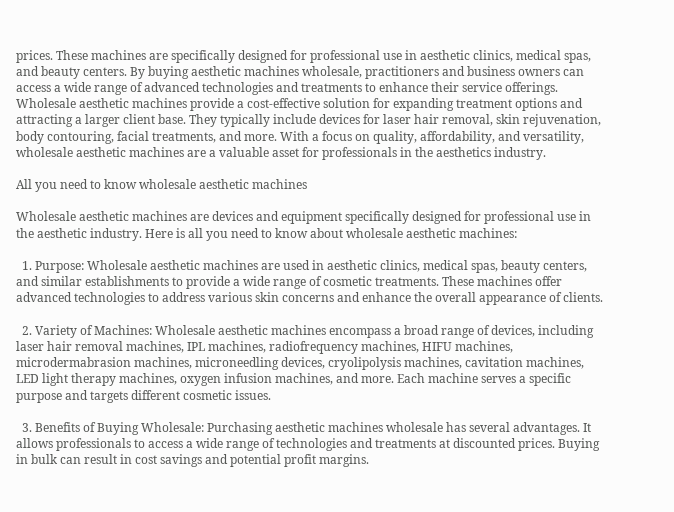prices. These machines are specifically designed for professional use in aesthetic clinics, medical spas, and beauty centers. By buying aesthetic machines wholesale, practitioners and business owners can access a wide range of advanced technologies and treatments to enhance their service offerings. Wholesale aesthetic machines provide a cost-effective solution for expanding treatment options and attracting a larger client base. They typically include devices for laser hair removal, skin rejuvenation, body contouring, facial treatments, and more. With a focus on quality, affordability, and versatility, wholesale aesthetic machines are a valuable asset for professionals in the aesthetics industry.

All you need to know wholesale aesthetic machines

Wholesale aesthetic machines are devices and equipment specifically designed for professional use in the aesthetic industry. Here is all you need to know about wholesale aesthetic machines:

  1. Purpose: Wholesale aesthetic machines are used in aesthetic clinics, medical spas, beauty centers, and similar establishments to provide a wide range of cosmetic treatments. These machines offer advanced technologies to address various skin concerns and enhance the overall appearance of clients.

  2. Variety of Machines: Wholesale aesthetic machines encompass a broad range of devices, including laser hair removal machines, IPL machines, radiofrequency machines, HIFU machines, microdermabrasion machines, microneedling devices, cryolipolysis machines, cavitation machines, LED light therapy machines, oxygen infusion machines, and more. Each machine serves a specific purpose and targets different cosmetic issues.

  3. Benefits of Buying Wholesale: Purchasing aesthetic machines wholesale has several advantages. It allows professionals to access a wide range of technologies and treatments at discounted prices. Buying in bulk can result in cost savings and potential profit margins.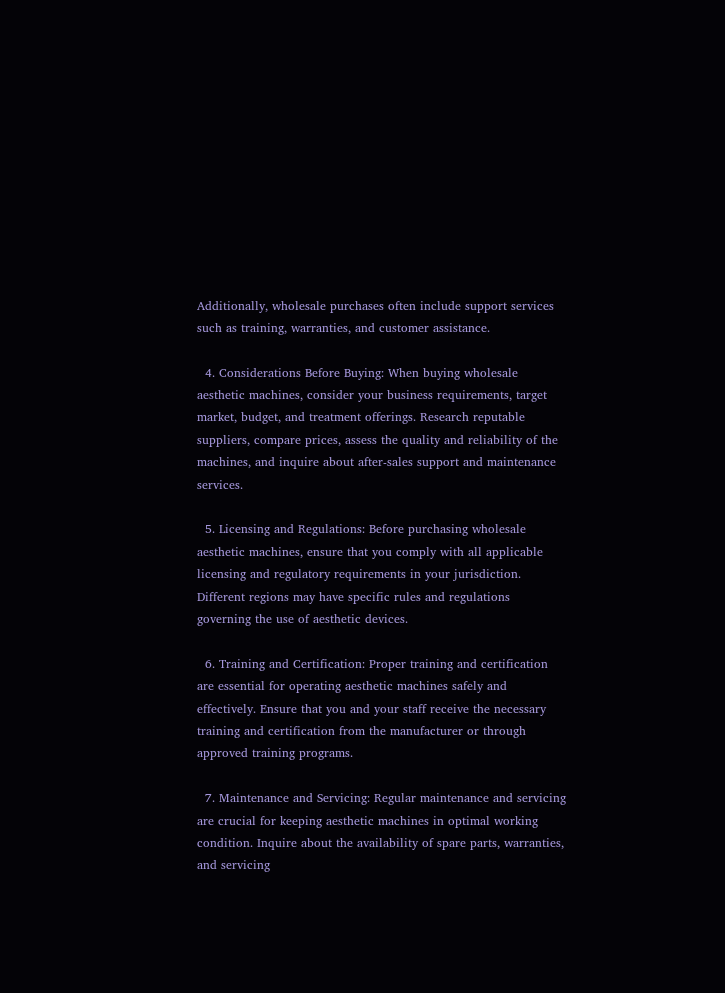Additionally, wholesale purchases often include support services such as training, warranties, and customer assistance.

  4. Considerations Before Buying: When buying wholesale aesthetic machines, consider your business requirements, target market, budget, and treatment offerings. Research reputable suppliers, compare prices, assess the quality and reliability of the machines, and inquire about after-sales support and maintenance services.

  5. Licensing and Regulations: Before purchasing wholesale aesthetic machines, ensure that you comply with all applicable licensing and regulatory requirements in your jurisdiction. Different regions may have specific rules and regulations governing the use of aesthetic devices.

  6. Training and Certification: Proper training and certification are essential for operating aesthetic machines safely and effectively. Ensure that you and your staff receive the necessary training and certification from the manufacturer or through approved training programs.

  7. Maintenance and Servicing: Regular maintenance and servicing are crucial for keeping aesthetic machines in optimal working condition. Inquire about the availability of spare parts, warranties, and servicing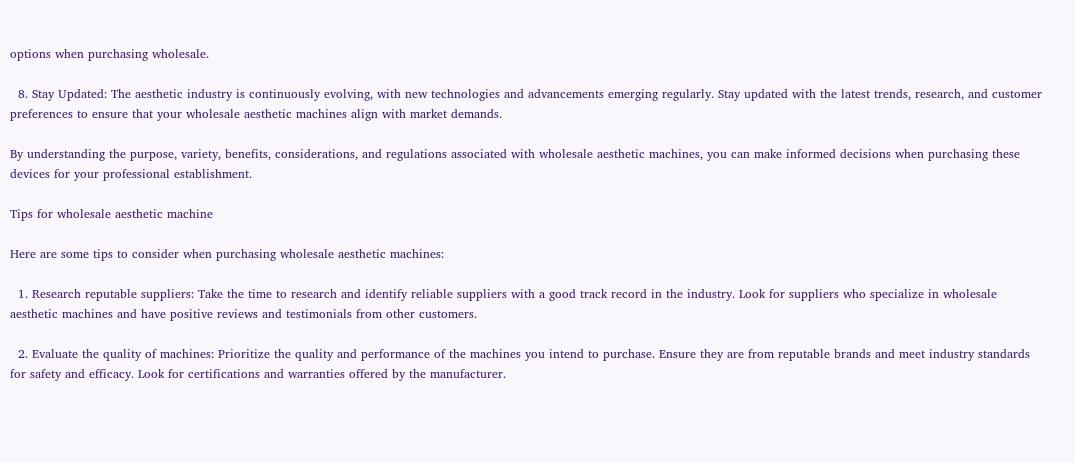options when purchasing wholesale.

  8. Stay Updated: The aesthetic industry is continuously evolving, with new technologies and advancements emerging regularly. Stay updated with the latest trends, research, and customer preferences to ensure that your wholesale aesthetic machines align with market demands.

By understanding the purpose, variety, benefits, considerations, and regulations associated with wholesale aesthetic machines, you can make informed decisions when purchasing these devices for your professional establishment.

Tips for wholesale aesthetic machine

Here are some tips to consider when purchasing wholesale aesthetic machines:

  1. Research reputable suppliers: Take the time to research and identify reliable suppliers with a good track record in the industry. Look for suppliers who specialize in wholesale aesthetic machines and have positive reviews and testimonials from other customers.

  2. Evaluate the quality of machines: Prioritize the quality and performance of the machines you intend to purchase. Ensure they are from reputable brands and meet industry standards for safety and efficacy. Look for certifications and warranties offered by the manufacturer.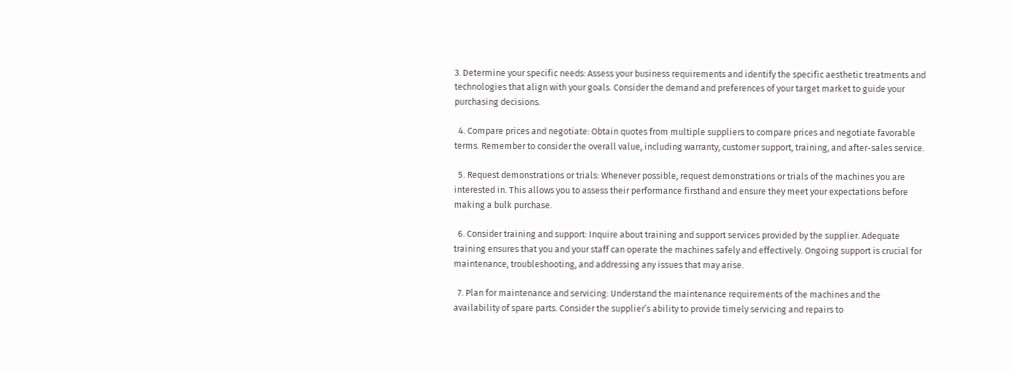3. Determine your specific needs: Assess your business requirements and identify the specific aesthetic treatments and technologies that align with your goals. Consider the demand and preferences of your target market to guide your purchasing decisions.

  4. Compare prices and negotiate: Obtain quotes from multiple suppliers to compare prices and negotiate favorable terms. Remember to consider the overall value, including warranty, customer support, training, and after-sales service.

  5. Request demonstrations or trials: Whenever possible, request demonstrations or trials of the machines you are interested in. This allows you to assess their performance firsthand and ensure they meet your expectations before making a bulk purchase.

  6. Consider training and support: Inquire about training and support services provided by the supplier. Adequate training ensures that you and your staff can operate the machines safely and effectively. Ongoing support is crucial for maintenance, troubleshooting, and addressing any issues that may arise.

  7. Plan for maintenance and servicing: Understand the maintenance requirements of the machines and the availability of spare parts. Consider the supplier’s ability to provide timely servicing and repairs to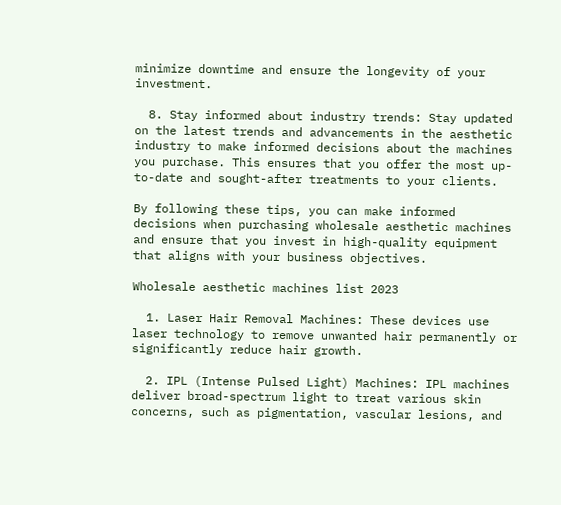minimize downtime and ensure the longevity of your investment.

  8. Stay informed about industry trends: Stay updated on the latest trends and advancements in the aesthetic industry to make informed decisions about the machines you purchase. This ensures that you offer the most up-to-date and sought-after treatments to your clients.

By following these tips, you can make informed decisions when purchasing wholesale aesthetic machines and ensure that you invest in high-quality equipment that aligns with your business objectives.

Wholesale aesthetic machines list 2023

  1. Laser Hair Removal Machines: These devices use laser technology to remove unwanted hair permanently or significantly reduce hair growth.

  2. IPL (Intense Pulsed Light) Machines: IPL machines deliver broad-spectrum light to treat various skin concerns, such as pigmentation, vascular lesions, and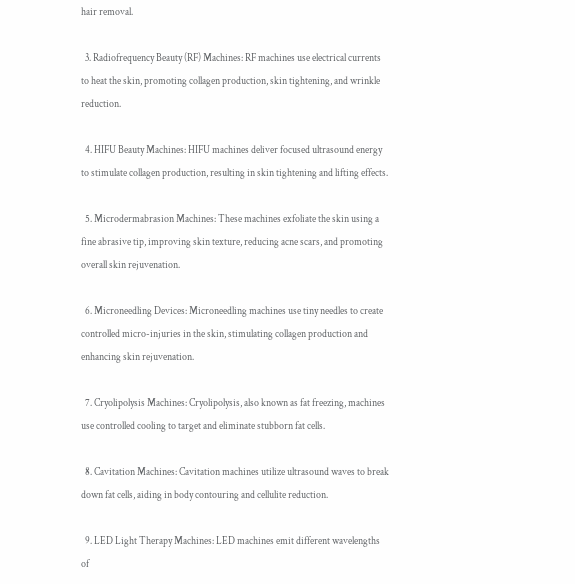hair removal.

  3. Radiofrequency Beauty (RF) Machines: RF machines use electrical currents to heat the skin, promoting collagen production, skin tightening, and wrinkle reduction.

  4. HIFU Beauty Machines: HIFU machines deliver focused ultrasound energy to stimulate collagen production, resulting in skin tightening and lifting effects.

  5. Microdermabrasion Machines: These machines exfoliate the skin using a fine abrasive tip, improving skin texture, reducing acne scars, and promoting overall skin rejuvenation.

  6. Microneedling Devices: Microneedling machines use tiny needles to create controlled micro-injuries in the skin, stimulating collagen production and enhancing skin rejuvenation.

  7. Cryolipolysis Machines: Cryolipolysis, also known as fat freezing, machines use controlled cooling to target and eliminate stubborn fat cells.

  8. Cavitation Machines: Cavitation machines utilize ultrasound waves to break down fat cells, aiding in body contouring and cellulite reduction.

  9. LED Light Therapy Machines: LED machines emit different wavelengths of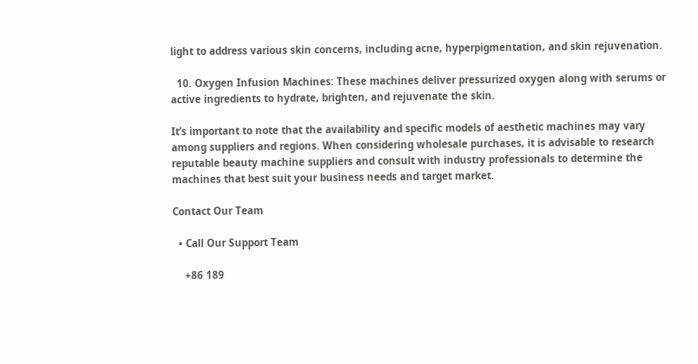light to address various skin concerns, including acne, hyperpigmentation, and skin rejuvenation.

  10. Oxygen Infusion Machines: These machines deliver pressurized oxygen along with serums or active ingredients to hydrate, brighten, and rejuvenate the skin.

It’s important to note that the availability and specific models of aesthetic machines may vary among suppliers and regions. When considering wholesale purchases, it is advisable to research reputable beauty machine suppliers and consult with industry professionals to determine the machines that best suit your business needs and target market.

Contact Our Team

  • Call Our Support Team

    +86 189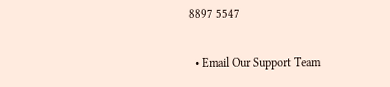8897 5547

  • Email Our Support Team